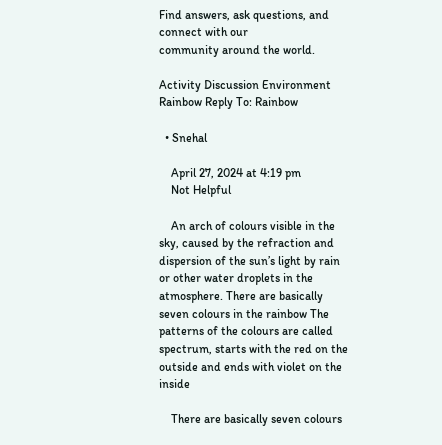Find answers, ask questions, and connect with our
community around the world.

Activity Discussion Environment Rainbow Reply To: Rainbow

  • Snehal

    April 27, 2024 at 4:19 pm
    Not Helpful

    An arch of colours visible in the sky, caused by the refraction and dispersion of the sun’s light by rain or other water droplets in the atmosphere. There are basically seven colours in the rainbow The patterns of the colours are called spectrum, starts with the red on the outside and ends with violet on the inside

    There are basically seven colours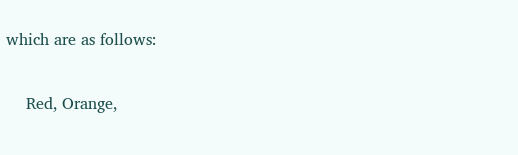which are as follows:

    Red, Orange,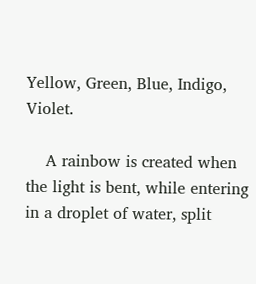Yellow, Green, Blue, Indigo, Violet.

    A rainbow is created when the light is bent, while entering in a droplet of water, split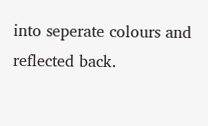into seperate colours and reflected back.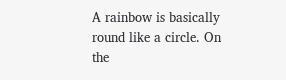A rainbow is basically round like a circle. On the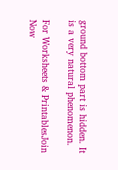ground bottom part is hidden. It is a very natural phenomenon.

For Worksheets & PrintablesJoin Now